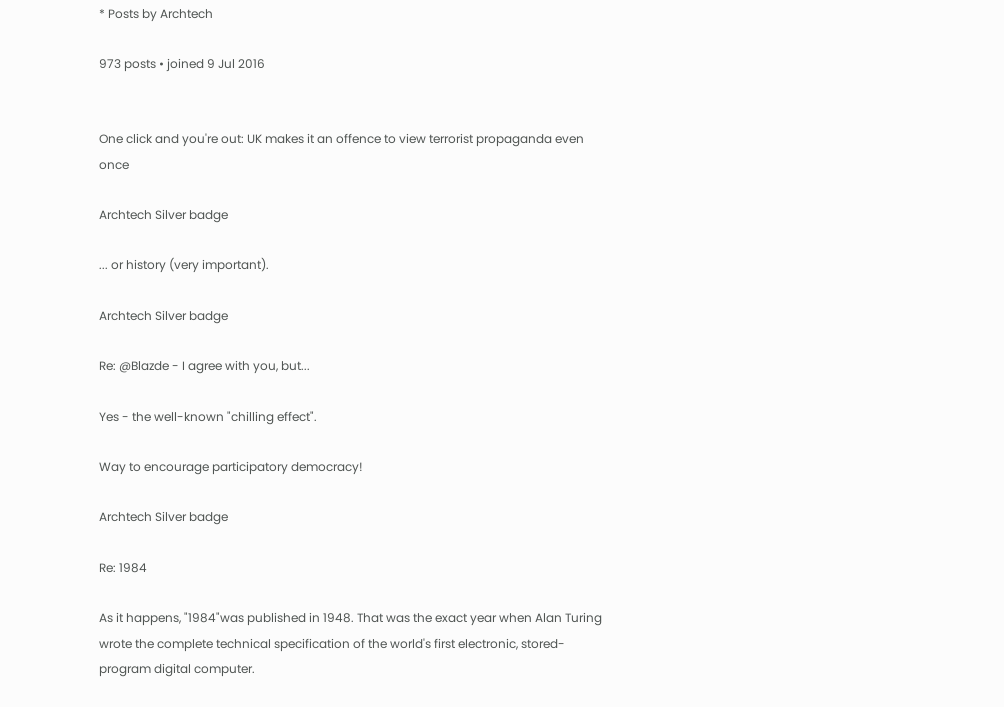* Posts by Archtech

973 posts • joined 9 Jul 2016


One click and you're out: UK makes it an offence to view terrorist propaganda even once

Archtech Silver badge

... or history (very important).

Archtech Silver badge

Re: @Blazde - I agree with you, but...

Yes - the well-known "chilling effect".

Way to encourage participatory democracy!

Archtech Silver badge

Re: 1984

As it happens, "1984"was published in 1948. That was the exact year when Alan Turing wrote the complete technical specification of the world's first electronic, stored-program digital computer.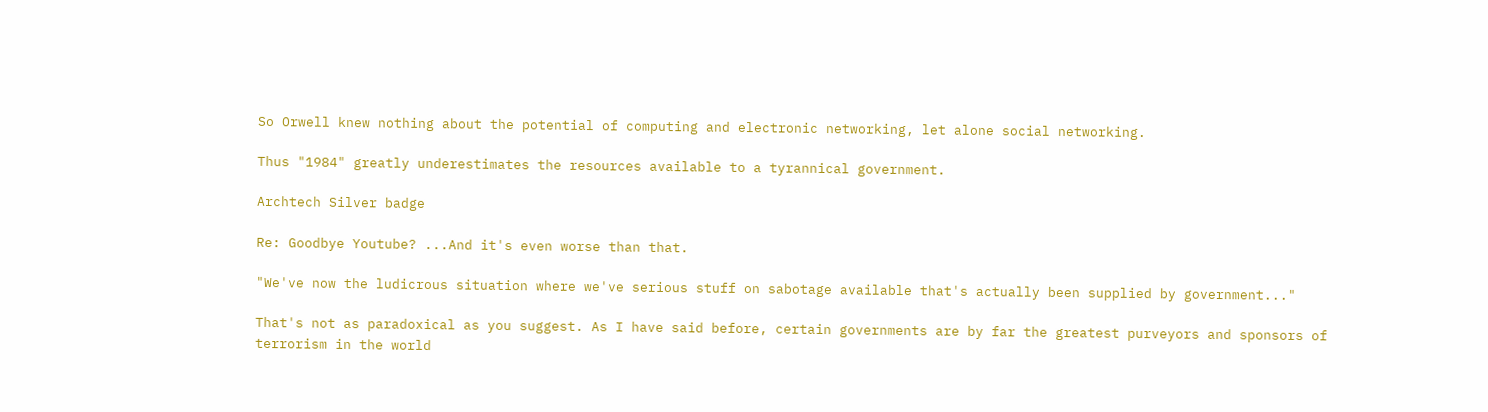So Orwell knew nothing about the potential of computing and electronic networking, let alone social networking.

Thus "1984" greatly underestimates the resources available to a tyrannical government.

Archtech Silver badge

Re: Goodbye Youtube? ...And it's even worse than that.

"We've now the ludicrous situation where we've serious stuff on sabotage available that's actually been supplied by government..."

That's not as paradoxical as you suggest. As I have said before, certain governments are by far the greatest purveyors and sponsors of terrorism in the world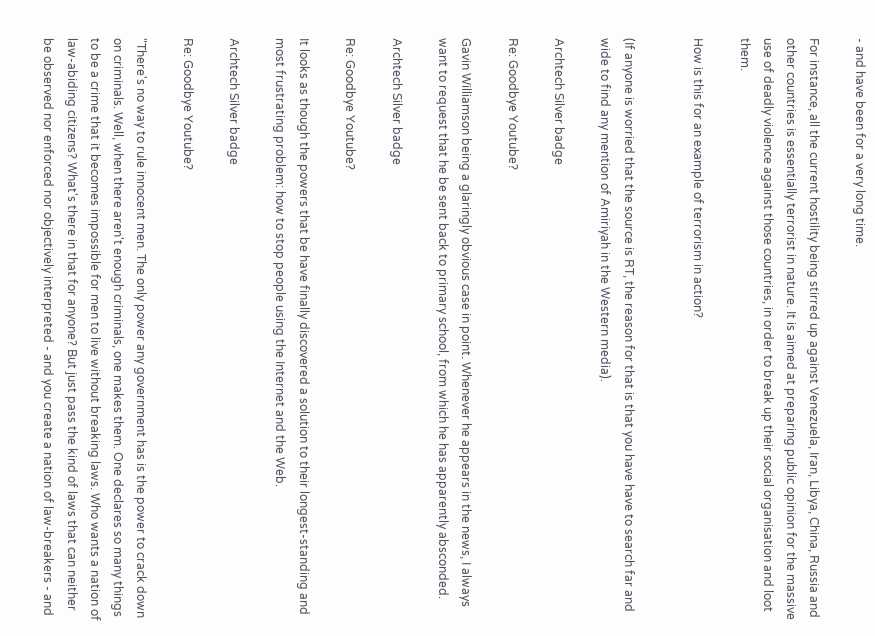- and have been for a very long time.

For instance, all the current hostility being stirred up against Venezuela, Iran, Libya, China, Russia and other countries is essentially terrorist in nature. It is aimed at preparing public opinion for the massive use of deadly violence against those countries, in order to break up their social organisation and loot them.

How is this for an example of terrorism in action?


(If anyone is worried that the source is RT, the reason for that is that you have have to search far and wide to find any mention of Amiriyah in the Western media).

Archtech Silver badge

Re: Goodbye Youtube?

Gavin Williamson being a glaringly obvious case in point. Whenever he appears in the news, I always want to request that he be sent back to primary school, from which he has apparently absconded.

Archtech Silver badge

Re: Goodbye Youtube?

It looks as though the powers that be have finally discovered a solution to their longest-standing and most frustrating problem: how to stop people using the Internet and the Web.

Archtech Silver badge

Re: Goodbye Youtube?

"There's no way to rule innocent men. The only power any government has is the power to crack down on criminals. Well, when there aren't enough criminals, one makes them. One declares so many things to be a crime that it becomes impossible for men to live without breaking laws. Who wants a nation of law-abiding citizens? What's there in that for anyone? But just pass the kind of laws that can neither be observed nor enforced nor objectively interpreted - and you create a nation of law-breakers - and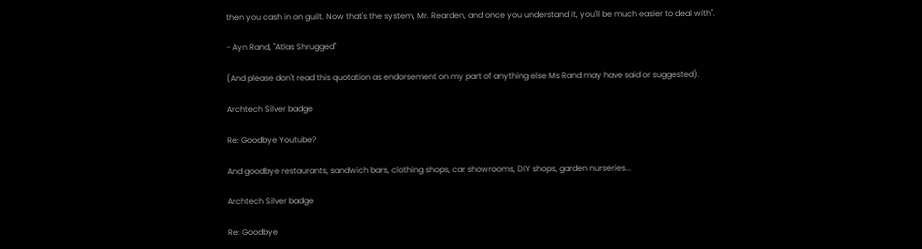then you cash in on guilt. Now that's the system, Mr. Rearden, and once you understand it, you'll be much easier to deal with".

- Ayn Rand, "Atlas Shrugged"

(And please don't read this quotation as endorsement on my part of anything else Ms Rand may have said or suggested).

Archtech Silver badge

Re: Goodbye Youtube?

And goodbye restaurants, sandwich bars, clothing shops, car showrooms, DIY shops, garden nurseries...

Archtech Silver badge

Re: Goodbye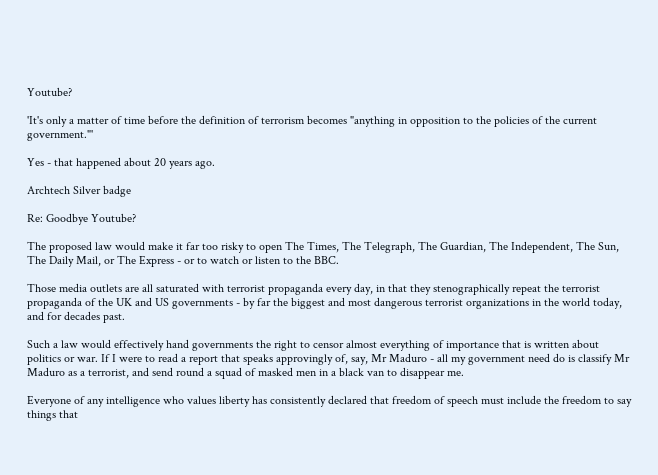Youtube?

'It's only a matter of time before the definition of terrorism becomes "anything in opposition to the policies of the current government."'

Yes - that happened about 20 years ago.

Archtech Silver badge

Re: Goodbye Youtube?

The proposed law would make it far too risky to open The Times, The Telegraph, The Guardian, The Independent, The Sun, The Daily Mail, or The Express - or to watch or listen to the BBC.

Those media outlets are all saturated with terrorist propaganda every day, in that they stenographically repeat the terrorist propaganda of the UK and US governments - by far the biggest and most dangerous terrorist organizations in the world today, and for decades past.

Such a law would effectively hand governments the right to censor almost everything of importance that is written about politics or war. If I were to read a report that speaks approvingly of, say, Mr Maduro - all my government need do is classify Mr Maduro as a terrorist, and send round a squad of masked men in a black van to disappear me.

Everyone of any intelligence who values liberty has consistently declared that freedom of speech must include the freedom to say things that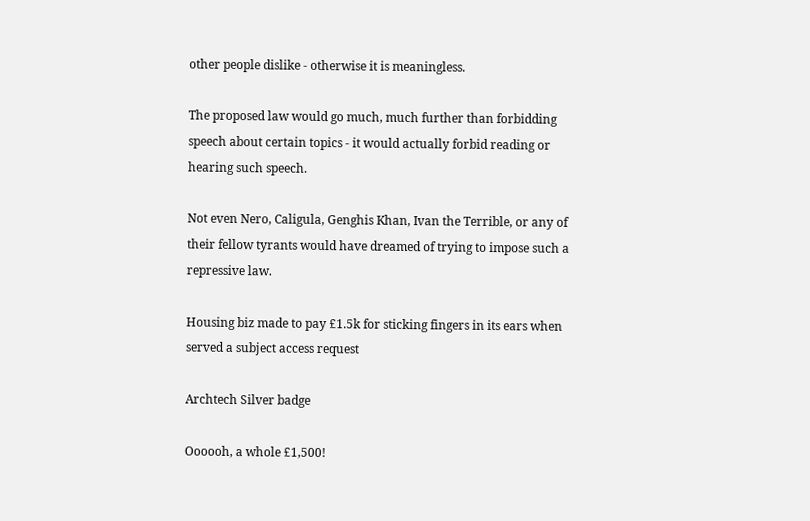other people dislike - otherwise it is meaningless.

The proposed law would go much, much further than forbidding speech about certain topics - it would actually forbid reading or hearing such speech.

Not even Nero, Caligula, Genghis Khan, Ivan the Terrible, or any of their fellow tyrants would have dreamed of trying to impose such a repressive law.

Housing biz made to pay £1.5k for sticking fingers in its ears when served a subject access request

Archtech Silver badge

Oooooh, a whole £1,500!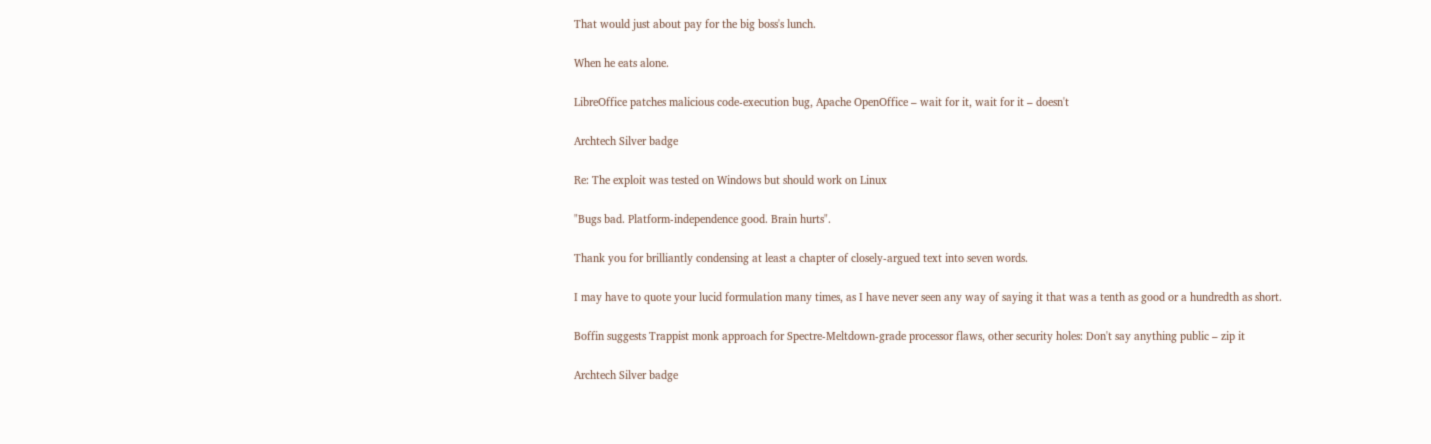That would just about pay for the big boss's lunch.

When he eats alone.

LibreOffice patches malicious code-execution bug, Apache OpenOffice – wait for it, wait for it – doesn't

Archtech Silver badge

Re: The exploit was tested on Windows but should work on Linux

"Bugs bad. Platform-independence good. Brain hurts".

Thank you for brilliantly condensing at least a chapter of closely-argued text into seven words.

I may have to quote your lucid formulation many times, as I have never seen any way of saying it that was a tenth as good or a hundredth as short.

Boffin suggests Trappist monk approach for Spectre-Meltdown-grade processor flaws, other security holes: Don't say anything public – zip it

Archtech Silver badge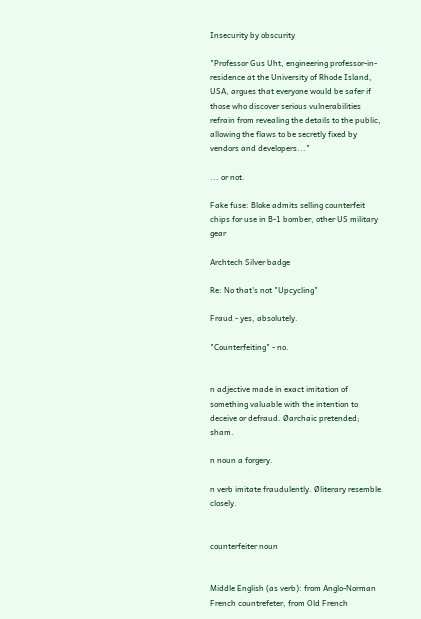Insecurity by obscurity

"Professor Gus Uht, engineering professor-in-residence at the University of Rhode Island, USA, argues that everyone would be safer if those who discover serious vulnerabilities refrain from revealing the details to the public, allowing the flaws to be secretly fixed by vendors and developers..."

... or not.

Fake fuse: Bloke admits selling counterfeit chips for use in B-1 bomber, other US military gear

Archtech Silver badge

Re: No that's not "Upcycling"

Fraud - yes, absolutely.

"Counterfeiting" - no.


n adjective made in exact imitation of something valuable with the intention to deceive or defraud. Øarchaic pretended; sham.

n noun a forgery.

n verb imitate fraudulently. Øliterary resemble closely.


counterfeiter noun


Middle English (as verb): from Anglo-Norman French countrefeter, from Old French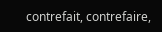contrefait, contrefaire,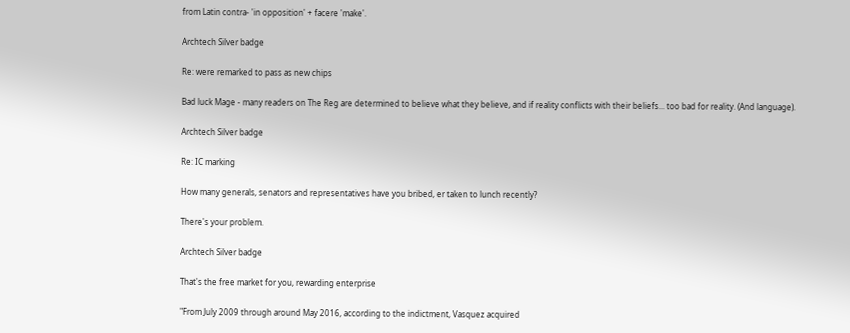from Latin contra- 'in opposition' + facere 'make'.

Archtech Silver badge

Re: were remarked to pass as new chips

Bad luck Mage - many readers on The Reg are determined to believe what they believe, and if reality conflicts with their beliefs... too bad for reality. (And language).

Archtech Silver badge

Re: IC marking

How many generals, senators and representatives have you bribed, er taken to lunch recently?

There's your problem.

Archtech Silver badge

That's the free market for you, rewarding enterprise

"From July 2009 through around May 2016, according to the indictment, Vasquez acquired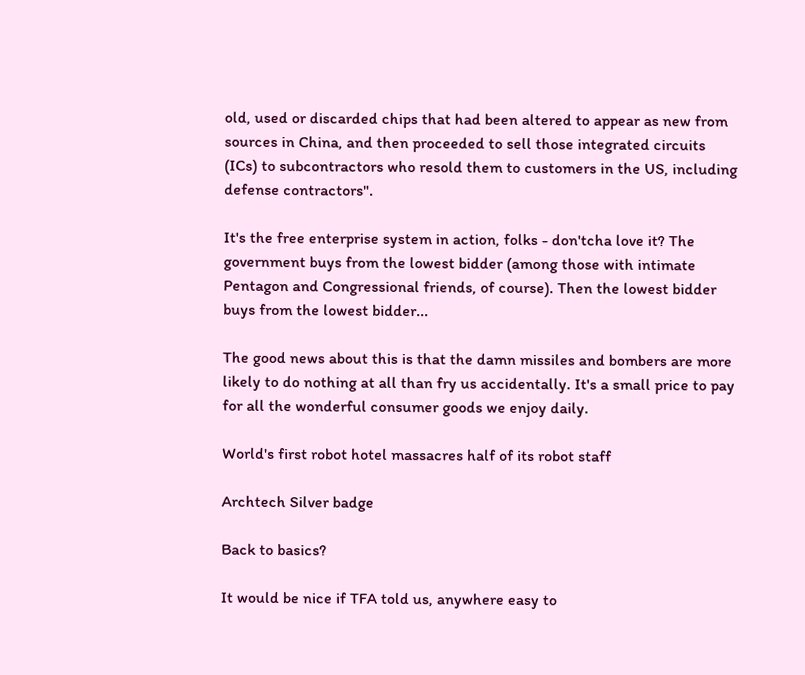old, used or discarded chips that had been altered to appear as new from sources in China, and then proceeded to sell those integrated circuits (ICs) to subcontractors who resold them to customers in the US, including defense contractors".

It's the free enterprise system in action, folks - don'tcha love it? The government buys from the lowest bidder (among those with intimate Pentagon and Congressional friends, of course). Then the lowest bidder buys from the lowest bidder...

The good news about this is that the damn missiles and bombers are more likely to do nothing at all than fry us accidentally. It's a small price to pay for all the wonderful consumer goods we enjoy daily.

World's first robot hotel massacres half of its robot staff

Archtech Silver badge

Back to basics?

It would be nice if TFA told us, anywhere easy to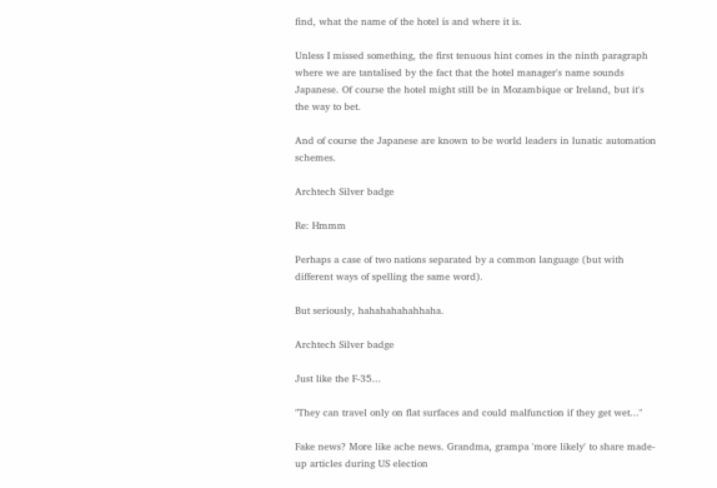find, what the name of the hotel is and where it is.

Unless I missed something, the first tenuous hint comes in the ninth paragraph where we are tantalised by the fact that the hotel manager's name sounds Japanese. Of course the hotel might still be in Mozambique or Ireland, but it's the way to bet.

And of course the Japanese are known to be world leaders in lunatic automation schemes.

Archtech Silver badge

Re: Hmmm

Perhaps a case of two nations separated by a common language (but with different ways of spelling the same word).

But seriously, hahahahahahhaha.

Archtech Silver badge

Just like the F-35...

"They can travel only on flat surfaces and could malfunction if they get wet..."

Fake news? More like ache news. Grandma, grampa 'more likely' to share made-up articles during US election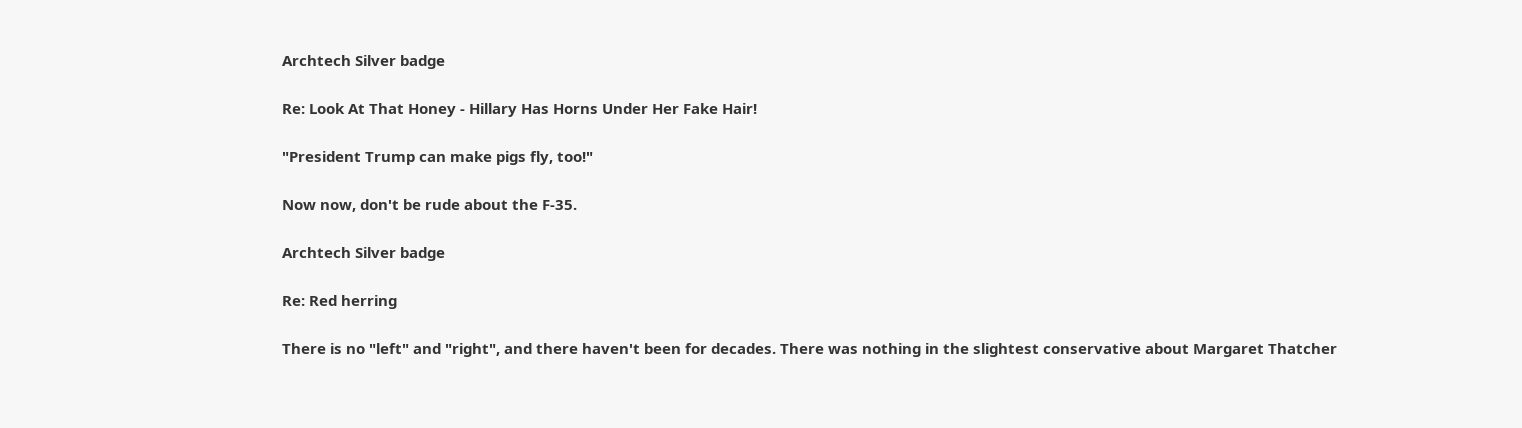Archtech Silver badge

Re: Look At That Honey - Hillary Has Horns Under Her Fake Hair!

"President Trump can make pigs fly, too!"

Now now, don't be rude about the F-35.

Archtech Silver badge

Re: Red herring

There is no "left" and "right", and there haven't been for decades. There was nothing in the slightest conservative about Margaret Thatcher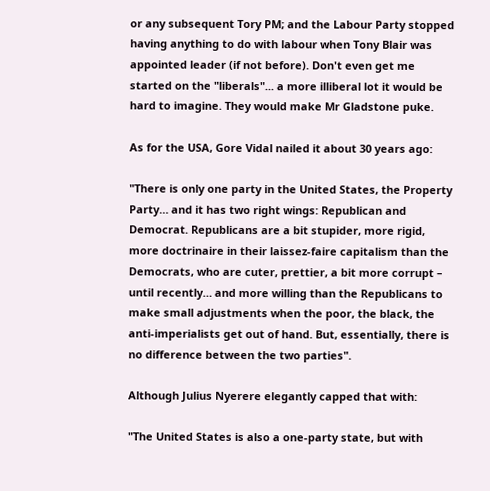or any subsequent Tory PM; and the Labour Party stopped having anything to do with labour when Tony Blair was appointed leader (if not before). Don't even get me started on the "liberals"... a more illiberal lot it would be hard to imagine. They would make Mr Gladstone puke.

As for the USA, Gore Vidal nailed it about 30 years ago:

"There is only one party in the United States, the Property Party… and it has two right wings: Republican and Democrat. Republicans are a bit stupider, more rigid, more doctrinaire in their laissez-faire capitalism than the Democrats, who are cuter, prettier, a bit more corrupt – until recently… and more willing than the Republicans to make small adjustments when the poor, the black, the anti-imperialists get out of hand. But, essentially, there is no difference between the two parties".

Although Julius Nyerere elegantly capped that with:

"The United States is also a one-party state, but with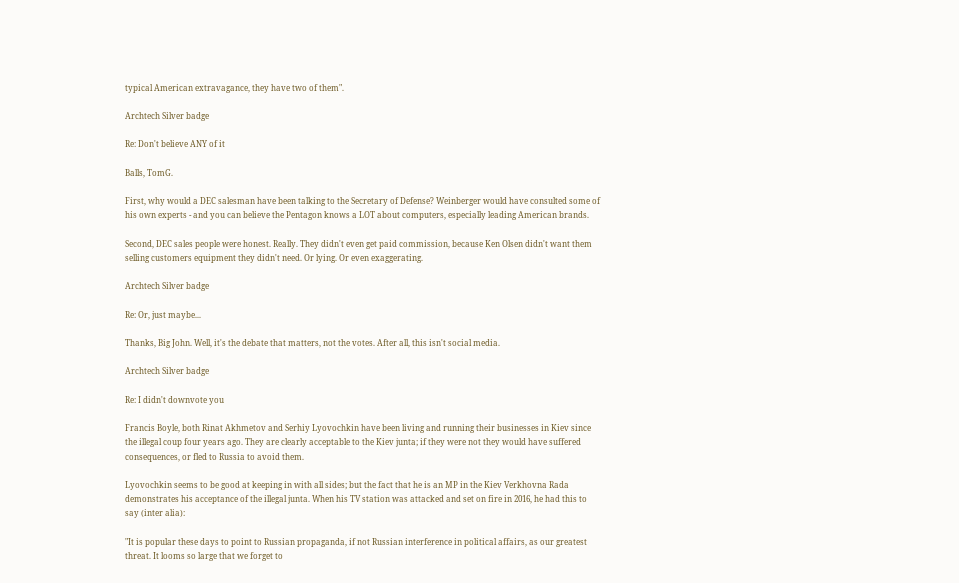typical American extravagance, they have two of them".

Archtech Silver badge

Re: Don't believe ANY of it

Balls, TomG.

First, why would a DEC salesman have been talking to the Secretary of Defense? Weinberger would have consulted some of his own experts - and you can believe the Pentagon knows a LOT about computers, especially leading American brands.

Second, DEC sales people were honest. Really. They didn't even get paid commission, because Ken Olsen didn't want them selling customers equipment they didn't need. Or lying. Or even exaggerating.

Archtech Silver badge

Re: Or, just maybe...

Thanks, Big John. Well, it's the debate that matters, not the votes. After all, this isn't social media.

Archtech Silver badge

Re: I didn't downvote you

Francis Boyle, both Rinat Akhmetov and Serhiy Lyovochkin have been living and running their businesses in Kiev since the illegal coup four years ago. They are clearly acceptable to the Kiev junta; if they were not they would have suffered consequences, or fled to Russia to avoid them.

Lyovochkin seems to be good at keeping in with all sides; but the fact that he is an MP in the Kiev Verkhovna Rada demonstrates his acceptance of the illegal junta. When his TV station was attacked and set on fire in 2016, he had this to say (inter alia):

"It is popular these days to point to Russian propaganda, if not Russian interference in political affairs, as our greatest threat. It looms so large that we forget to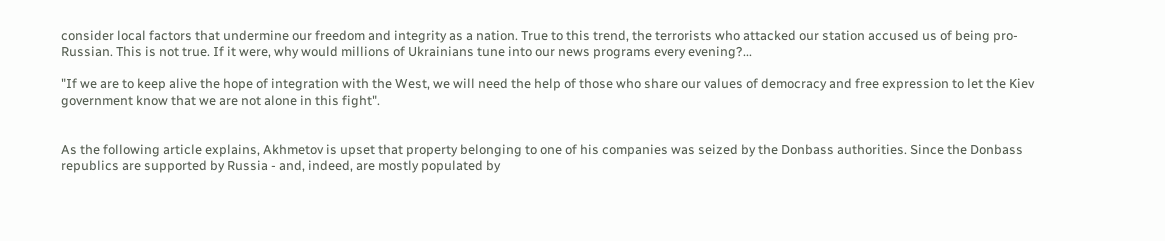consider local factors that undermine our freedom and integrity as a nation. True to this trend, the terrorists who attacked our station accused us of being pro-Russian. This is not true. If it were, why would millions of Ukrainians tune into our news programs every evening?...

"If we are to keep alive the hope of integration with the West, we will need the help of those who share our values of democracy and free expression to let the Kiev government know that we are not alone in this fight".


As the following article explains, Akhmetov is upset that property belonging to one of his companies was seized by the Donbass authorities. Since the Donbass republics are supported by Russia - and, indeed, are mostly populated by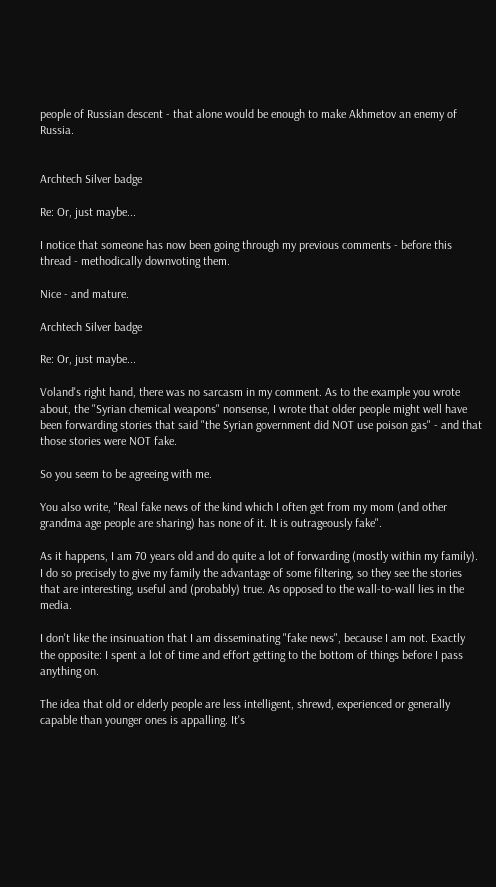people of Russian descent - that alone would be enough to make Akhmetov an enemy of Russia.


Archtech Silver badge

Re: Or, just maybe...

I notice that someone has now been going through my previous comments - before this thread - methodically downvoting them.

Nice - and mature.

Archtech Silver badge

Re: Or, just maybe...

Voland's right hand, there was no sarcasm in my comment. As to the example you wrote about, the "Syrian chemical weapons" nonsense, I wrote that older people might well have been forwarding stories that said "the Syrian government did NOT use poison gas" - and that those stories were NOT fake.

So you seem to be agreeing with me.

You also write, "Real fake news of the kind which I often get from my mom (and other grandma age people are sharing) has none of it. It is outrageously fake".

As it happens, I am 70 years old and do quite a lot of forwarding (mostly within my family). I do so precisely to give my family the advantage of some filtering, so they see the stories that are interesting, useful and (probably) true. As opposed to the wall-to-wall lies in the media.

I don't like the insinuation that I am disseminating "fake news", because I am not. Exactly the opposite: I spent a lot of time and effort getting to the bottom of things before I pass anything on.

The idea that old or elderly people are less intelligent, shrewd, experienced or generally capable than younger ones is appalling. It's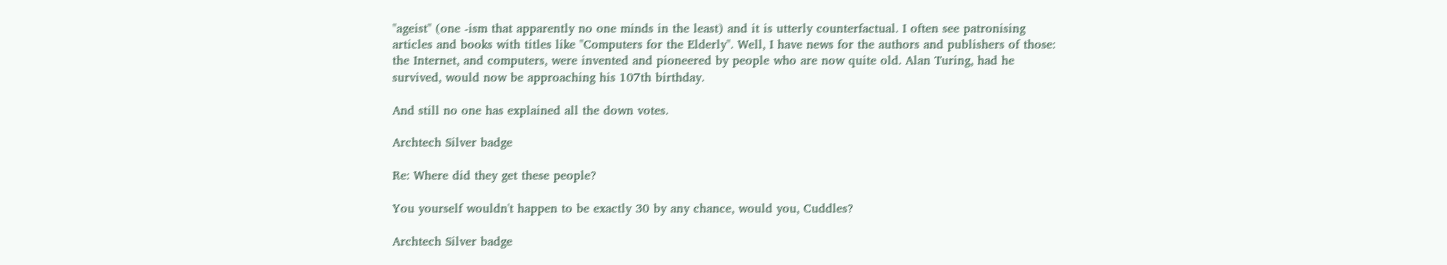"ageist" (one -ism that apparently no one minds in the least) and it is utterly counterfactual. I often see patronising articles and books with titles like "Computers for the Elderly". Well, I have news for the authors and publishers of those: the Internet, and computers, were invented and pioneered by people who are now quite old. Alan Turing, had he survived, would now be approaching his 107th birthday.

And still no one has explained all the down votes.

Archtech Silver badge

Re: Where did they get these people?

You yourself wouldn't happen to be exactly 30 by any chance, would you, Cuddles?

Archtech Silver badge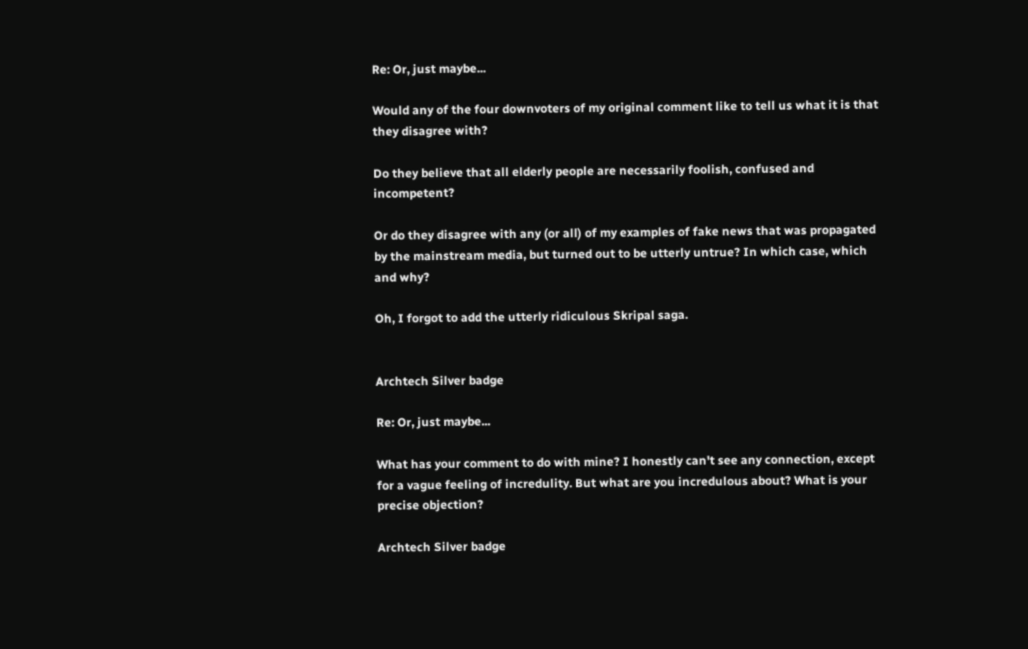Re: Or, just maybe...

Would any of the four downvoters of my original comment like to tell us what it is that they disagree with?

Do they believe that all elderly people are necessarily foolish, confused and incompetent?

Or do they disagree with any (or all) of my examples of fake news that was propagated by the mainstream media, but turned out to be utterly untrue? In which case, which and why?

Oh, I forgot to add the utterly ridiculous Skripal saga.


Archtech Silver badge

Re: Or, just maybe...

What has your comment to do with mine? I honestly can't see any connection, except for a vague feeling of incredulity. But what are you incredulous about? What is your precise objection?

Archtech Silver badge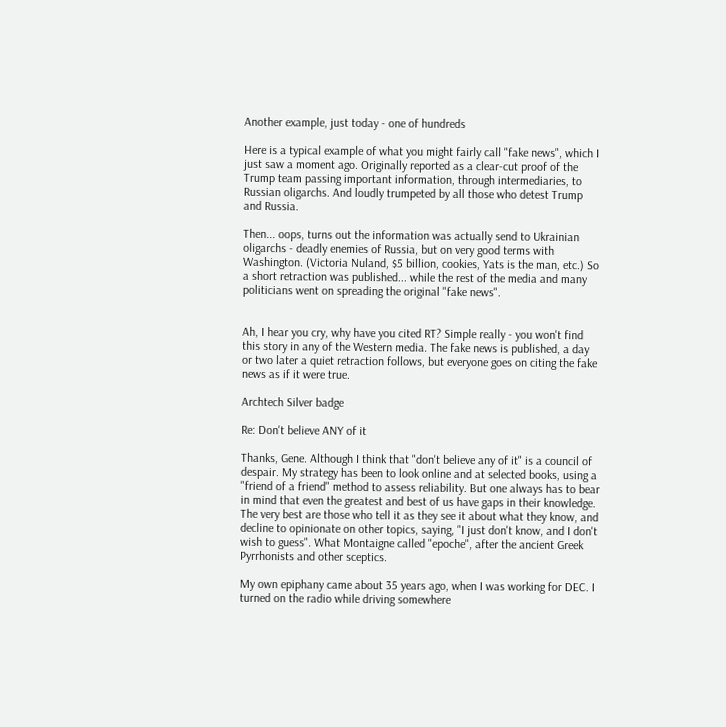Another example, just today - one of hundreds

Here is a typical example of what you might fairly call "fake news", which I just saw a moment ago. Originally reported as a clear-cut proof of the Trump team passing important information, through intermediaries, to Russian oligarchs. And loudly trumpeted by all those who detest Trump and Russia.

Then... oops, turns out the information was actually send to Ukrainian oligarchs - deadly enemies of Russia, but on very good terms with Washington. (Victoria Nuland, $5 billion, cookies, Yats is the man, etc.) So a short retraction was published... while the rest of the media and many politicians went on spreading the original "fake news".


Ah, I hear you cry, why have you cited RT? Simple really - you won't find this story in any of the Western media. The fake news is published, a day or two later a quiet retraction follows, but everyone goes on citing the fake news as if it were true.

Archtech Silver badge

Re: Don't believe ANY of it

Thanks, Gene. Although I think that "don't believe any of it" is a council of despair. My strategy has been to look online and at selected books, using a "friend of a friend" method to assess reliability. But one always has to bear in mind that even the greatest and best of us have gaps in their knowledge. The very best are those who tell it as they see it about what they know, and decline to opinionate on other topics, saying, "I just don't know, and I don't wish to guess". What Montaigne called "epoche", after the ancient Greek Pyrrhonists and other sceptics.

My own epiphany came about 35 years ago, when I was working for DEC. I turned on the radio while driving somewhere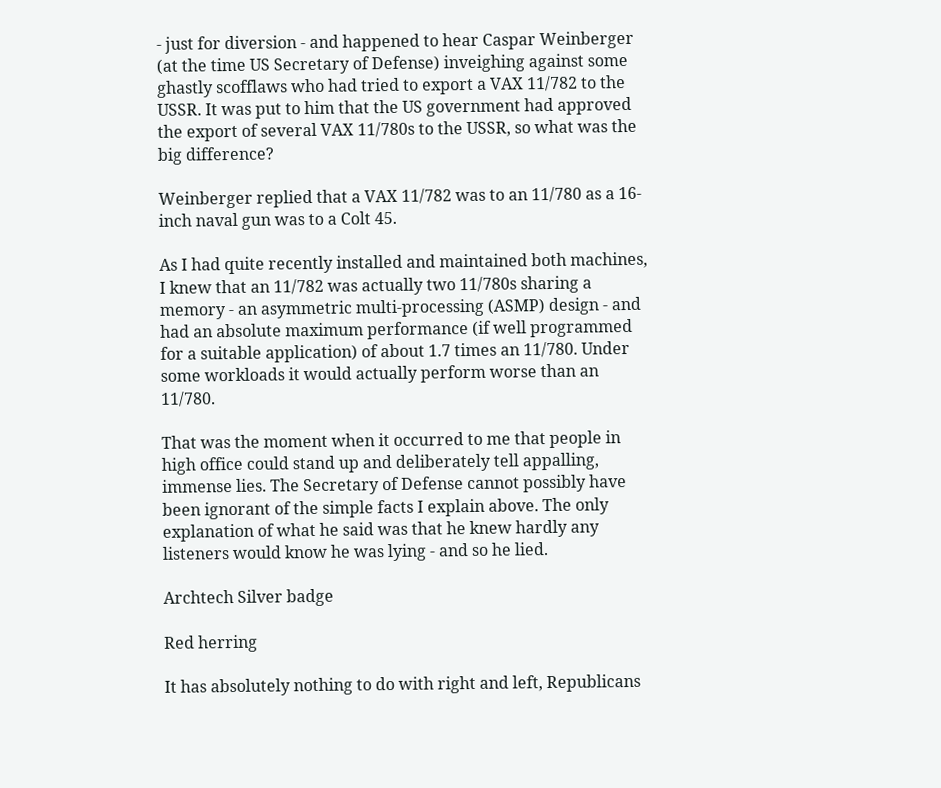- just for diversion - and happened to hear Caspar Weinberger (at the time US Secretary of Defense) inveighing against some ghastly scofflaws who had tried to export a VAX 11/782 to the USSR. It was put to him that the US government had approved the export of several VAX 11/780s to the USSR, so what was the big difference?

Weinberger replied that a VAX 11/782 was to an 11/780 as a 16-inch naval gun was to a Colt 45.

As I had quite recently installed and maintained both machines, I knew that an 11/782 was actually two 11/780s sharing a memory - an asymmetric multi-processing (ASMP) design - and had an absolute maximum performance (if well programmed for a suitable application) of about 1.7 times an 11/780. Under some workloads it would actually perform worse than an 11/780.

That was the moment when it occurred to me that people in high office could stand up and deliberately tell appalling, immense lies. The Secretary of Defense cannot possibly have been ignorant of the simple facts I explain above. The only explanation of what he said was that he knew hardly any listeners would know he was lying - and so he lied.

Archtech Silver badge

Red herring

It has absolutely nothing to do with right and left, Republicans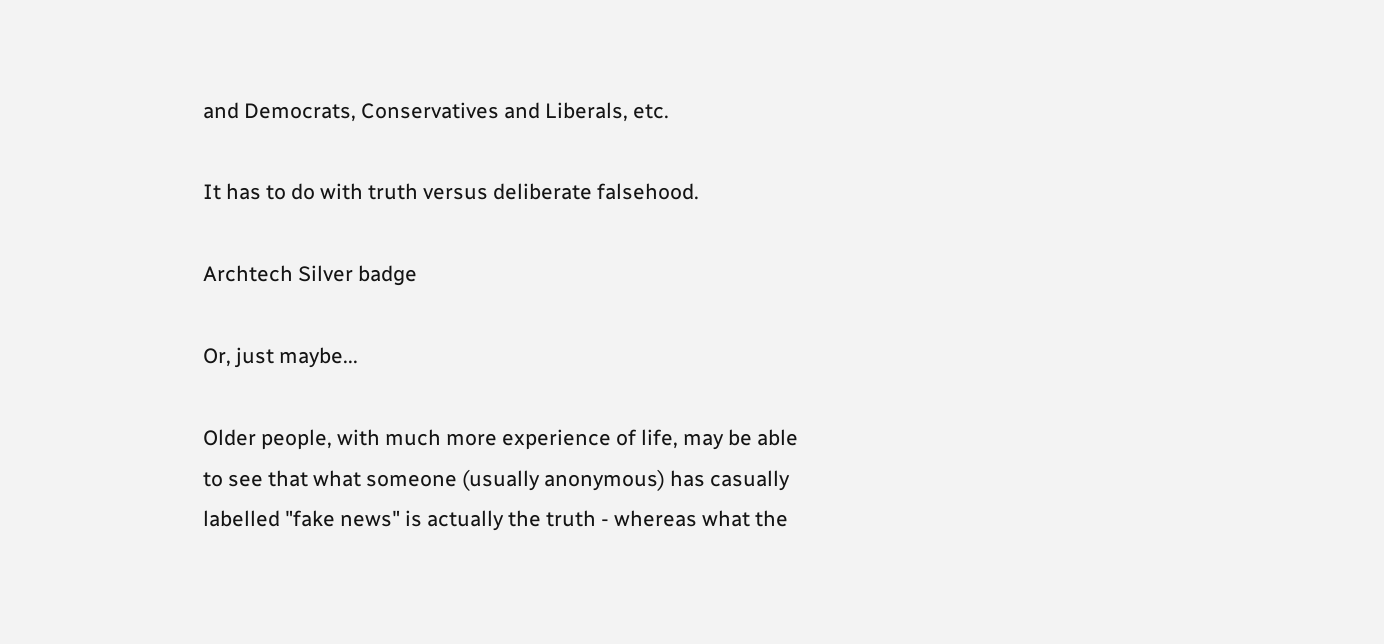and Democrats, Conservatives and Liberals, etc.

It has to do with truth versus deliberate falsehood.

Archtech Silver badge

Or, just maybe...

Older people, with much more experience of life, may be able to see that what someone (usually anonymous) has casually labelled "fake news" is actually the truth - whereas what the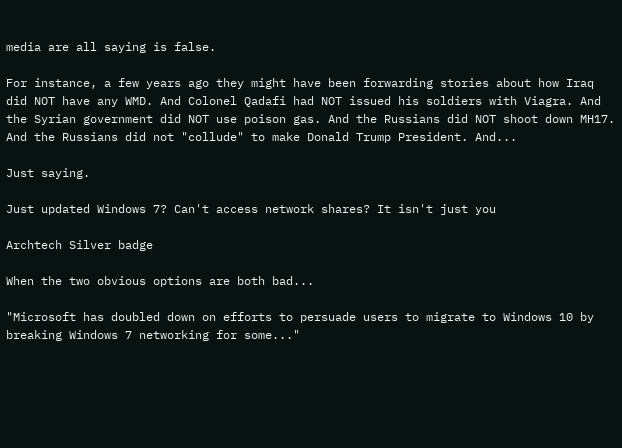media are all saying is false.

For instance, a few years ago they might have been forwarding stories about how Iraq did NOT have any WMD. And Colonel Qadafi had NOT issued his soldiers with Viagra. And the Syrian government did NOT use poison gas. And the Russians did NOT shoot down MH17. And the Russians did not "collude" to make Donald Trump President. And...

Just saying.

Just updated Windows 7? Can't access network shares? It isn't just you

Archtech Silver badge

When the two obvious options are both bad...

"Microsoft has doubled down on efforts to persuade users to migrate to Windows 10 by breaking Windows 7 networking for some..."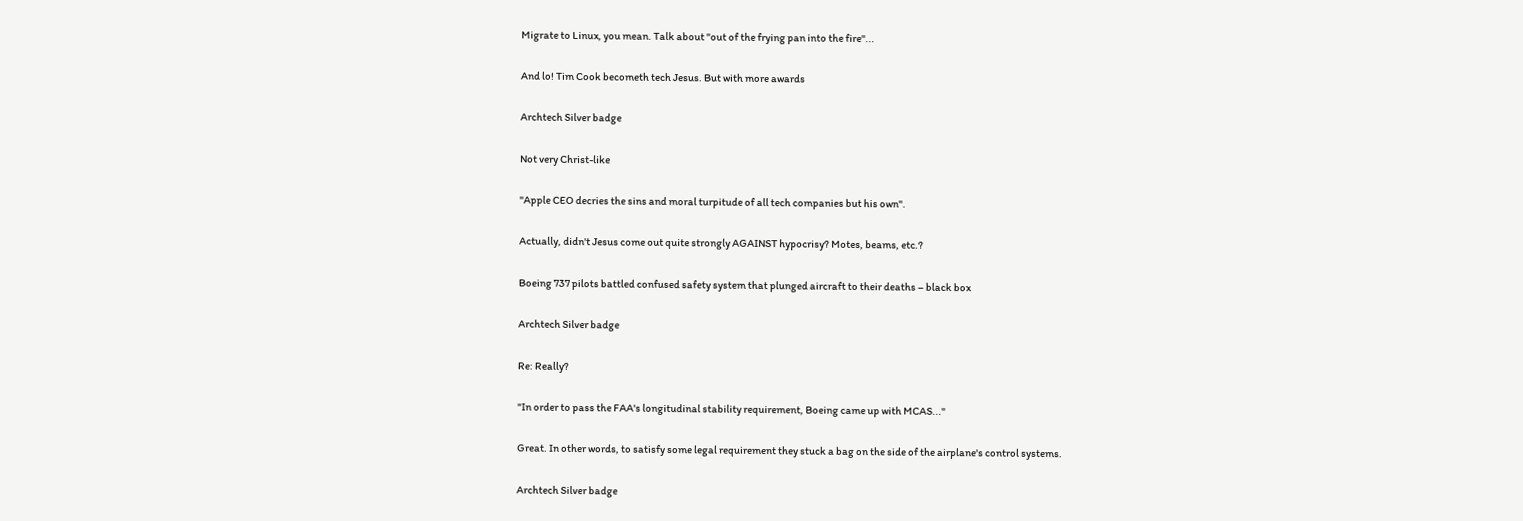Migrate to Linux, you mean. Talk about "out of the frying pan into the fire"...

And lo! Tim Cook becometh tech Jesus. But with more awards

Archtech Silver badge

Not very Christ-like

"Apple CEO decries the sins and moral turpitude of all tech companies but his own".

Actually, didn't Jesus come out quite strongly AGAINST hypocrisy? Motes, beams, etc.?

Boeing 737 pilots battled confused safety system that plunged aircraft to their deaths – black box

Archtech Silver badge

Re: Really?

"In order to pass the FAA's longitudinal stability requirement, Boeing came up with MCAS..."

Great. In other words, to satisfy some legal requirement they stuck a bag on the side of the airplane's control systems.

Archtech Silver badge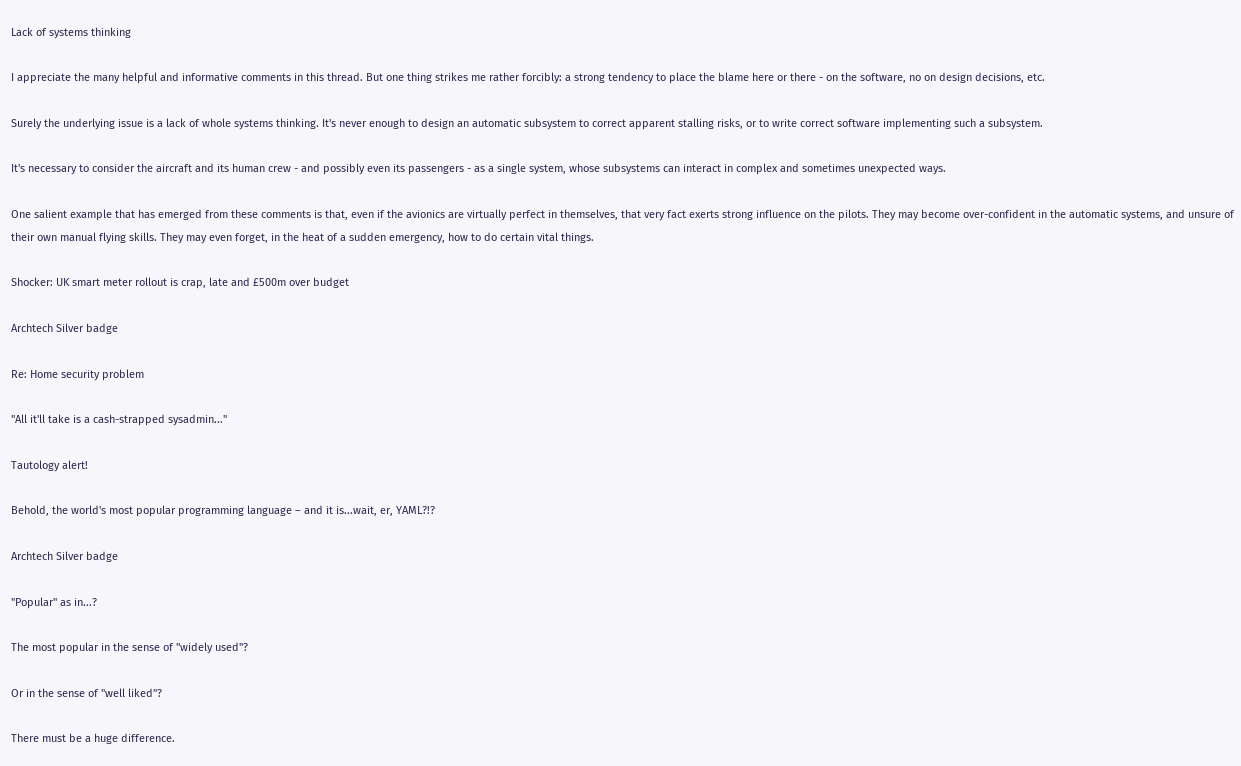Lack of systems thinking

I appreciate the many helpful and informative comments in this thread. But one thing strikes me rather forcibly: a strong tendency to place the blame here or there - on the software, no on design decisions, etc.

Surely the underlying issue is a lack of whole systems thinking. It's never enough to design an automatic subsystem to correct apparent stalling risks, or to write correct software implementing such a subsystem.

It's necessary to consider the aircraft and its human crew - and possibly even its passengers - as a single system, whose subsystems can interact in complex and sometimes unexpected ways.

One salient example that has emerged from these comments is that, even if the avionics are virtually perfect in themselves, that very fact exerts strong influence on the pilots. They may become over-confident in the automatic systems, and unsure of their own manual flying skills. They may even forget, in the heat of a sudden emergency, how to do certain vital things.

Shocker: UK smart meter rollout is crap, late and £500m over budget

Archtech Silver badge

Re: Home security problem

"All it'll take is a cash-strapped sysadmin..."

Tautology alert!

Behold, the world's most popular programming language – and it is...wait, er, YAML?!?

Archtech Silver badge

"Popular" as in...?

The most popular in the sense of "widely used"?

Or in the sense of "well liked"?

There must be a huge difference.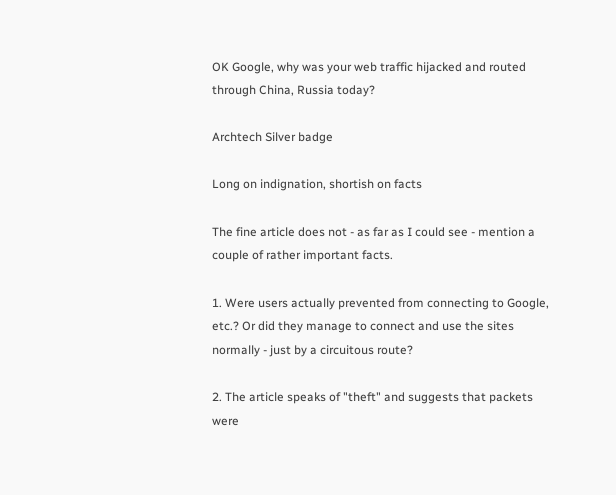OK Google, why was your web traffic hijacked and routed through China, Russia today?

Archtech Silver badge

Long on indignation, shortish on facts

The fine article does not - as far as I could see - mention a couple of rather important facts.

1. Were users actually prevented from connecting to Google, etc.? Or did they manage to connect and use the sites normally - just by a circuitous route?

2. The article speaks of "theft" and suggests that packets were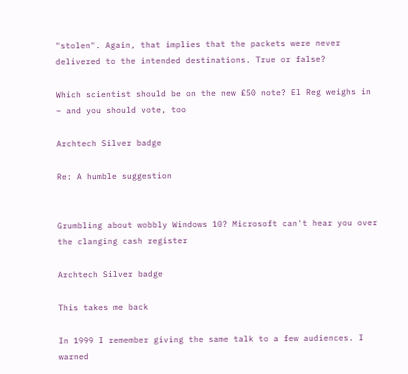"stolen". Again, that implies that the packets were never delivered to the intended destinations. True or false?

Which scientist should be on the new £50 note? El Reg weighs in – and you should vote, too

Archtech Silver badge

Re: A humble suggestion


Grumbling about wobbly Windows 10? Microsoft can't hear you over the clanging cash register

Archtech Silver badge

This takes me back

In 1999 I remember giving the same talk to a few audiences. I warned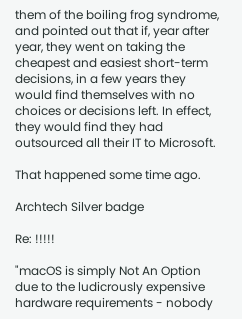them of the boiling frog syndrome, and pointed out that if, year after year, they went on taking the cheapest and easiest short-term decisions, in a few years they would find themselves with no choices or decisions left. In effect, they would find they had outsourced all their IT to Microsoft.

That happened some time ago.

Archtech Silver badge

Re: !!!!!

"macOS is simply Not An Option due to the ludicrously expensive hardware requirements - nobody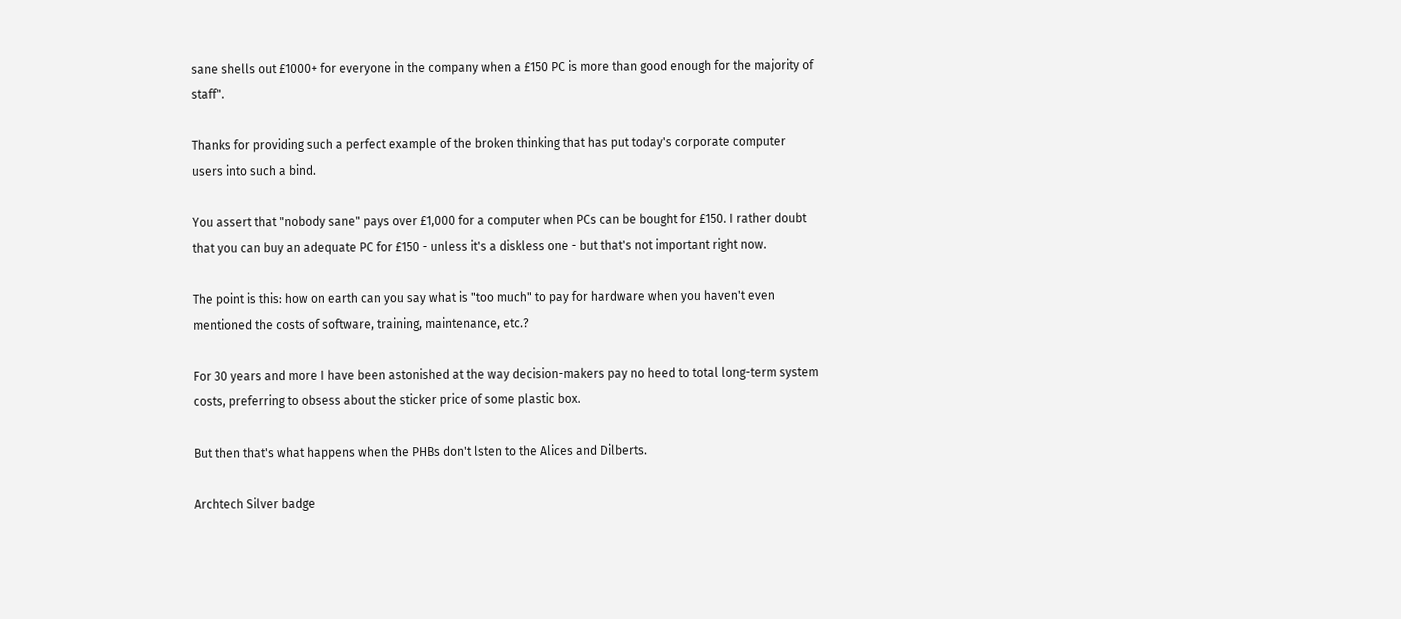sane shells out £1000+ for everyone in the company when a £150 PC is more than good enough for the majority of staff".

Thanks for providing such a perfect example of the broken thinking that has put today's corporate computer users into such a bind.

You assert that "nobody sane" pays over £1,000 for a computer when PCs can be bought for £150. I rather doubt that you can buy an adequate PC for £150 - unless it's a diskless one - but that's not important right now.

The point is this: how on earth can you say what is "too much" to pay for hardware when you haven't even mentioned the costs of software, training, maintenance, etc.?

For 30 years and more I have been astonished at the way decision-makers pay no heed to total long-term system costs, preferring to obsess about the sticker price of some plastic box.

But then that's what happens when the PHBs don't lsten to the Alices and Dilberts.

Archtech Silver badge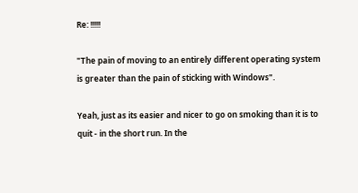Re: !!!!!

"The pain of moving to an entirely different operating system is greater than the pain of sticking with Windows".

Yeah, just as its easier and nicer to go on smoking than it is to quit - in the short run. In the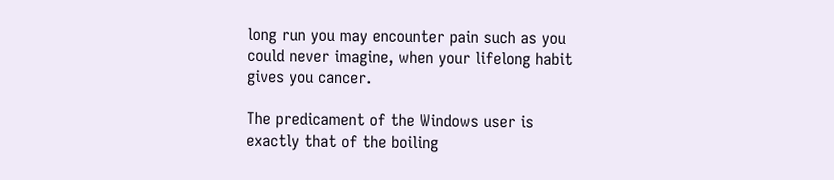long run you may encounter pain such as you could never imagine, when your lifelong habit gives you cancer.

The predicament of the Windows user is exactly that of the boiling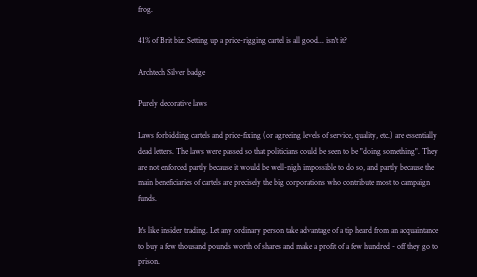frog.

41% of Brit biz: Setting up a price-rigging cartel is all good... isn't it?

Archtech Silver badge

Purely decorative laws

Laws forbidding cartels and price-fixing (or agreeing levels of service, quality, etc.) are essentially dead letters. The laws were passed so that politicians could be seen to be "doing something". They are not enforced partly because it would be well-nigh impossible to do so, and partly because the main beneficiaries of cartels are precisely the big corporations who contribute most to campaign funds.

It's like insider trading. Let any ordinary person take advantage of a tip heard from an acquaintance to buy a few thousand pounds worth of shares and make a profit of a few hundred - off they go to prison.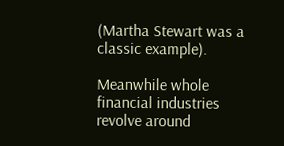(Martha Stewart was a classic example).

Meanwhile whole financial industries revolve around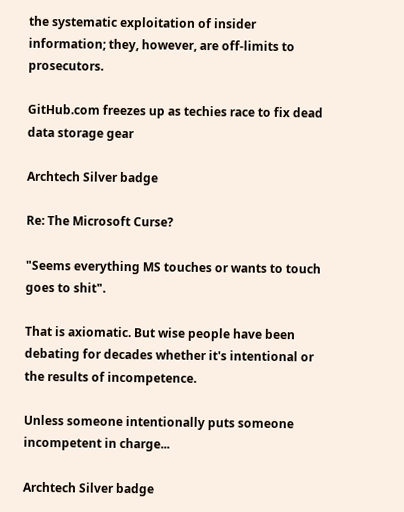the systematic exploitation of insider information; they, however, are off-limits to prosecutors.

GitHub.com freezes up as techies race to fix dead data storage gear

Archtech Silver badge

Re: The Microsoft Curse?

"Seems everything MS touches or wants to touch goes to shit".

That is axiomatic. But wise people have been debating for decades whether it's intentional or the results of incompetence.

Unless someone intentionally puts someone incompetent in charge...

Archtech Silver badge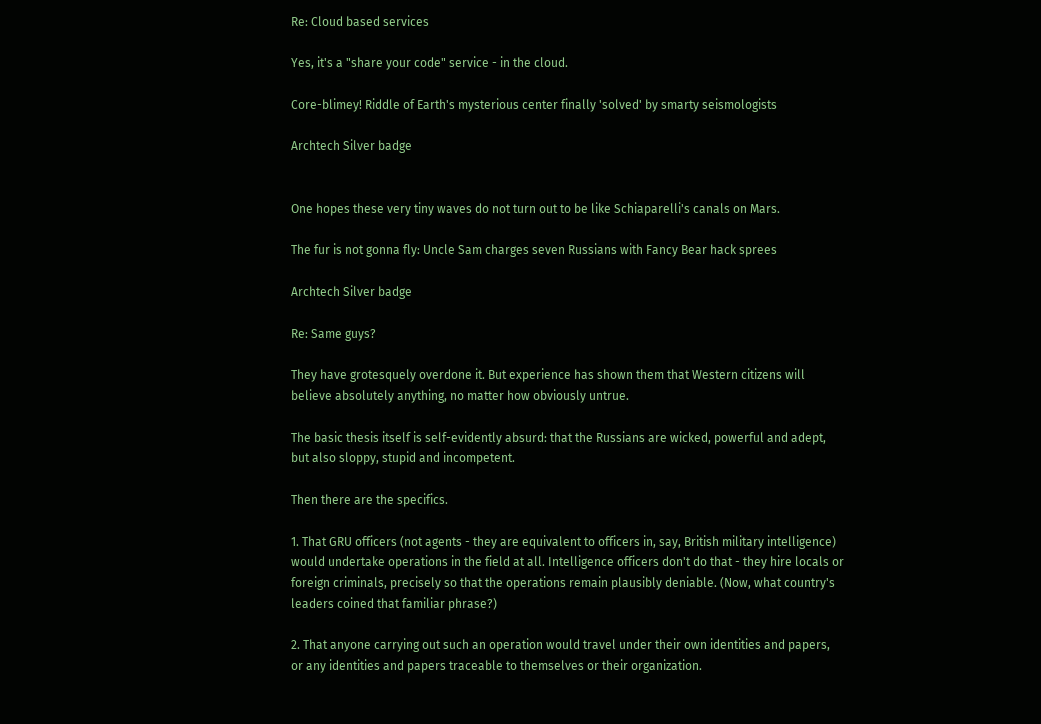Re: Cloud based services

Yes, it's a "share your code" service - in the cloud.

Core-blimey! Riddle of Earth's mysterious center finally 'solved' by smarty seismologists

Archtech Silver badge


One hopes these very tiny waves do not turn out to be like Schiaparelli's canals on Mars.

The fur is not gonna fly: Uncle Sam charges seven Russians with Fancy Bear hack sprees

Archtech Silver badge

Re: Same guys?

They have grotesquely overdone it. But experience has shown them that Western citizens will believe absolutely anything, no matter how obviously untrue.

The basic thesis itself is self-evidently absurd: that the Russians are wicked, powerful and adept, but also sloppy, stupid and incompetent.

Then there are the specifics.

1. That GRU officers (not agents - they are equivalent to officers in, say, British military intelligence) would undertake operations in the field at all. Intelligence officers don't do that - they hire locals or foreign criminals, precisely so that the operations remain plausibly deniable. (Now, what country's leaders coined that familiar phrase?)

2. That anyone carrying out such an operation would travel under their own identities and papers, or any identities and papers traceable to themselves or their organization.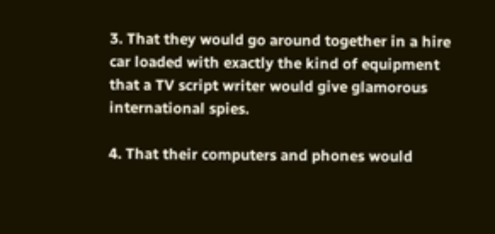3. That they would go around together in a hire car loaded with exactly the kind of equipment that a TV script writer would give glamorous international spies.

4. That their computers and phones would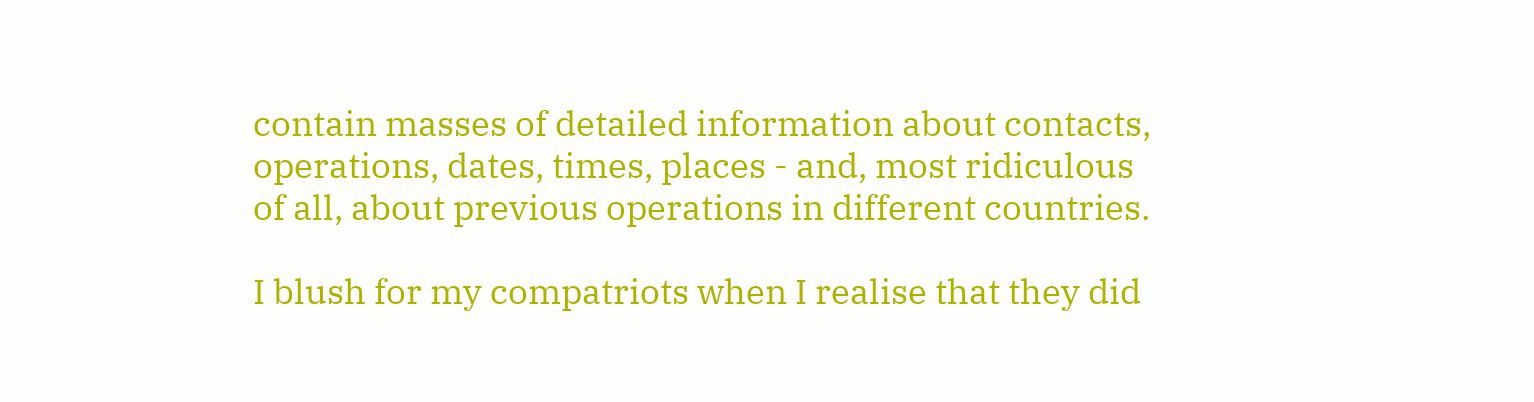contain masses of detailed information about contacts, operations, dates, times, places - and, most ridiculous of all, about previous operations in different countries.

I blush for my compatriots when I realise that they did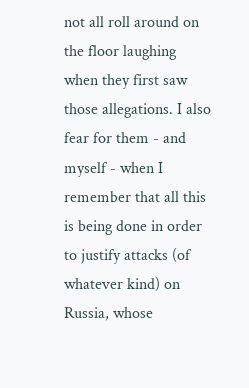not all roll around on the floor laughing when they first saw those allegations. I also fear for them - and myself - when I remember that all this is being done in order to justify attacks (of whatever kind) on Russia, whose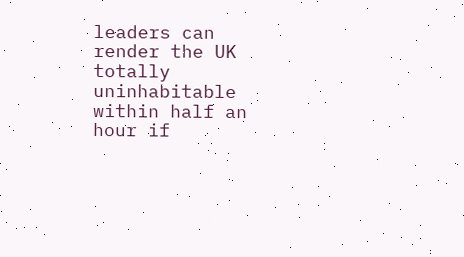leaders can render the UK totally uninhabitable within half an hour if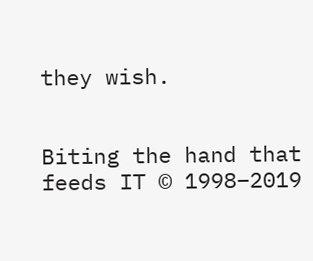they wish.


Biting the hand that feeds IT © 1998–2019